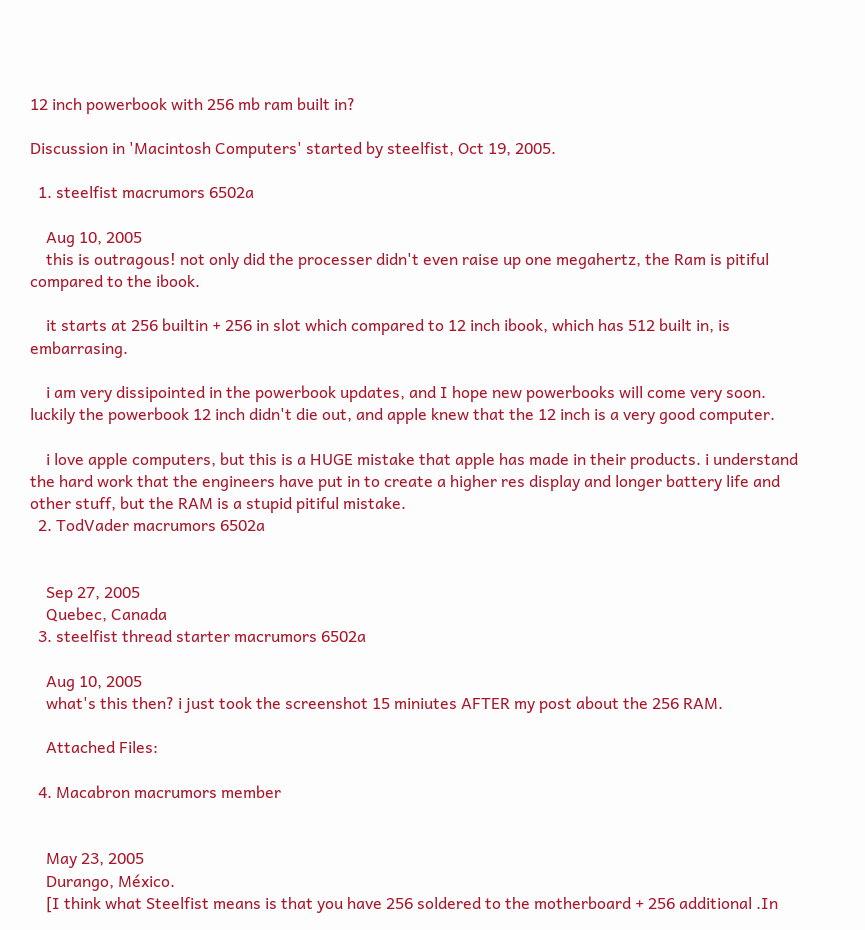12 inch powerbook with 256 mb ram built in?

Discussion in 'Macintosh Computers' started by steelfist, Oct 19, 2005.

  1. steelfist macrumors 6502a

    Aug 10, 2005
    this is outragous! not only did the processer didn't even raise up one megahertz, the Ram is pitiful compared to the ibook.

    it starts at 256 builtin + 256 in slot which compared to 12 inch ibook, which has 512 built in, is embarrasing.

    i am very dissipointed in the powerbook updates, and I hope new powerbooks will come very soon. luckily the powerbook 12 inch didn't die out, and apple knew that the 12 inch is a very good computer.

    i love apple computers, but this is a HUGE mistake that apple has made in their products. i understand the hard work that the engineers have put in to create a higher res display and longer battery life and other stuff, but the RAM is a stupid pitiful mistake.
  2. TodVader macrumors 6502a


    Sep 27, 2005
    Quebec, Canada
  3. steelfist thread starter macrumors 6502a

    Aug 10, 2005
    what's this then? i just took the screenshot 15 miniutes AFTER my post about the 256 RAM.

    Attached Files:

  4. Macabron macrumors member


    May 23, 2005
    Durango, México.
    [I think what Steelfist means is that you have 256 soldered to the motherboard + 256 additional .In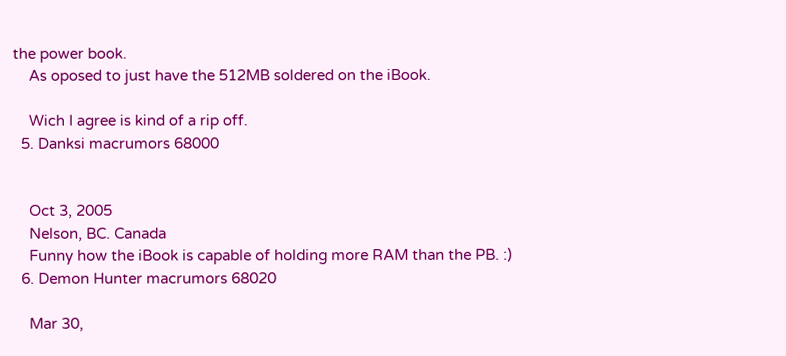the power book.
    As oposed to just have the 512MB soldered on the iBook.

    Wich I agree is kind of a rip off.
  5. Danksi macrumors 68000


    Oct 3, 2005
    Nelson, BC. Canada
    Funny how the iBook is capable of holding more RAM than the PB. :)
  6. Demon Hunter macrumors 68020

    Mar 30,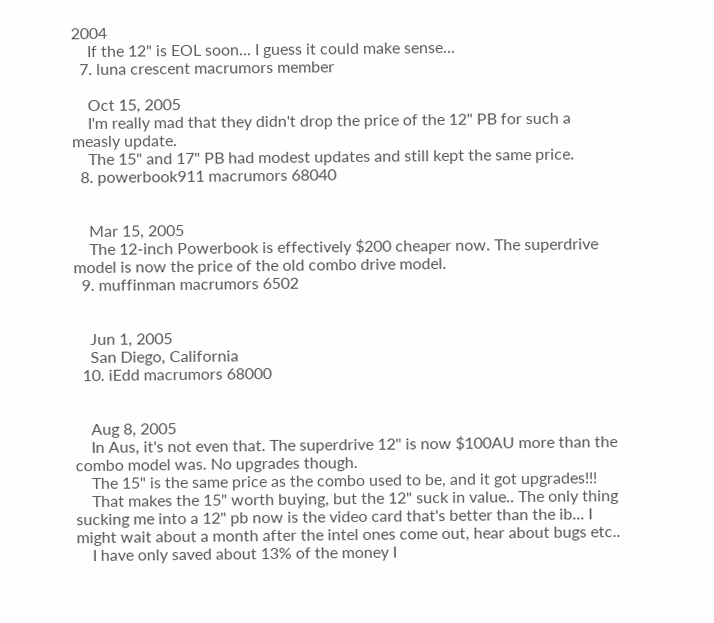2004
    If the 12" is EOL soon... I guess it could make sense...
  7. luna crescent macrumors member

    Oct 15, 2005
    I'm really mad that they didn't drop the price of the 12" PB for such a measly update.
    The 15" and 17" PB had modest updates and still kept the same price.
  8. powerbook911 macrumors 68040


    Mar 15, 2005
    The 12-inch Powerbook is effectively $200 cheaper now. The superdrive model is now the price of the old combo drive model.
  9. muffinman macrumors 6502


    Jun 1, 2005
    San Diego, California
  10. iEdd macrumors 68000


    Aug 8, 2005
    In Aus, it's not even that. The superdrive 12" is now $100AU more than the combo model was. No upgrades though.
    The 15" is the same price as the combo used to be, and it got upgrades!!!
    That makes the 15" worth buying, but the 12" suck in value.. The only thing sucking me into a 12" pb now is the video card that's better than the ib... I might wait about a month after the intel ones come out, hear about bugs etc..
    I have only saved about 13% of the money I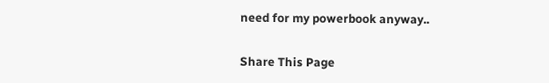need for my powerbook anyway..

Share This Page